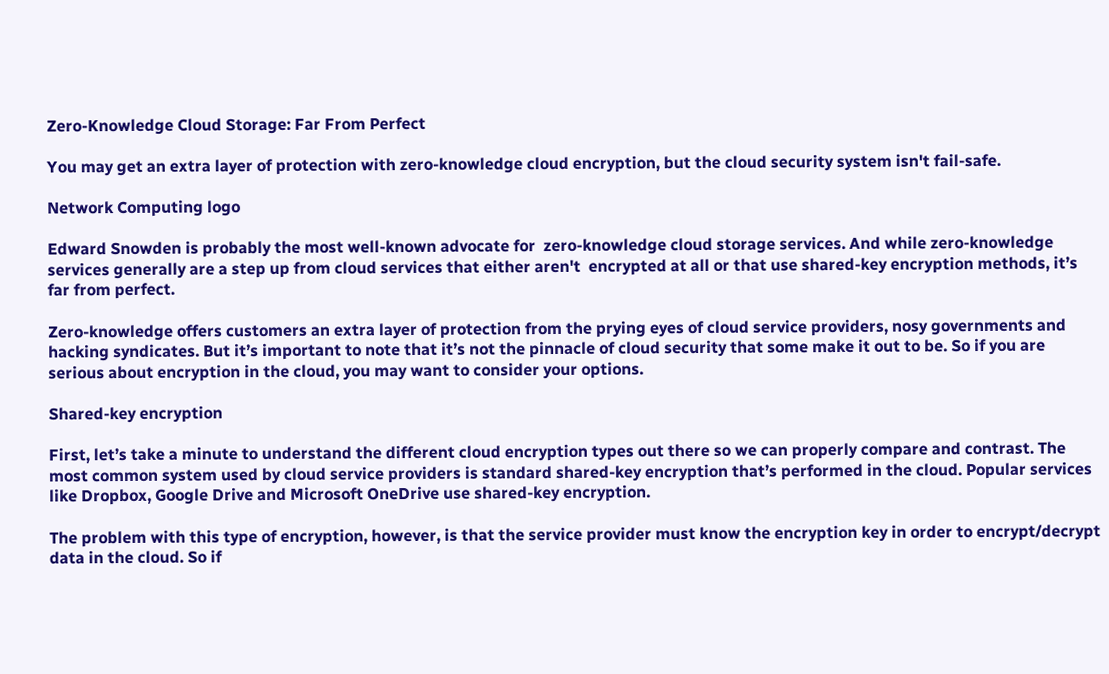Zero-Knowledge Cloud Storage: Far From Perfect

You may get an extra layer of protection with zero-knowledge cloud encryption, but the cloud security system isn't fail-safe.

Network Computing logo

Edward Snowden is probably the most well-known advocate for  zero-knowledge cloud storage services. And while zero-knowledge services generally are a step up from cloud services that either aren't  encrypted at all or that use shared-key encryption methods, it’s far from perfect.

Zero-knowledge offers customers an extra layer of protection from the prying eyes of cloud service providers, nosy governments and hacking syndicates. But it’s important to note that it’s not the pinnacle of cloud security that some make it out to be. So if you are serious about encryption in the cloud, you may want to consider your options.

Shared-key encryption

First, let’s take a minute to understand the different cloud encryption types out there so we can properly compare and contrast. The most common system used by cloud service providers is standard shared-key encryption that’s performed in the cloud. Popular services like Dropbox, Google Drive and Microsoft OneDrive use shared-key encryption.

The problem with this type of encryption, however, is that the service provider must know the encryption key in order to encrypt/decrypt data in the cloud. So if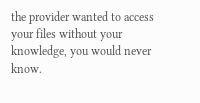the provider wanted to access your files without your knowledge, you would never know.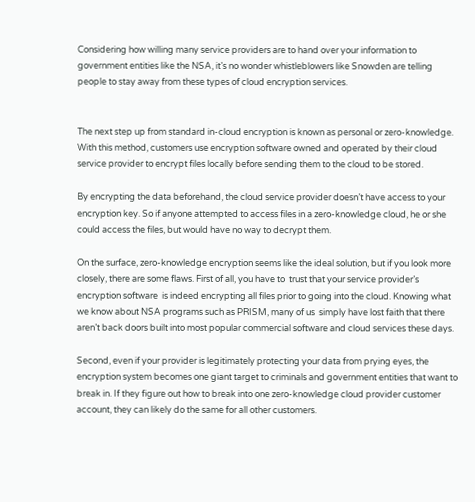Considering how willing many service providers are to hand over your information to government entities like the NSA, it’s no wonder whistleblowers like Snowden are telling people to stay away from these types of cloud encryption services.


The next step up from standard in-cloud encryption is known as personal or zero-knowledge. With this method, customers use encryption software owned and operated by their cloud service provider to encrypt files locally before sending them to the cloud to be stored.

By encrypting the data beforehand, the cloud service provider doesn’t have access to your encryption key. So if anyone attempted to access files in a zero-knowledge cloud, he or she could access the files, but would have no way to decrypt them.

On the surface, zero-knowledge encryption seems like the ideal solution, but if you look more closely, there are some flaws. First of all, you have to  trust that your service provider’s encryption software  is indeed encrypting all files prior to going into the cloud. Knowing what we know about NSA programs such as PRISM, many of us  simply have lost faith that there aren’t back doors built into most popular commercial software and cloud services these days.

Second, even if your provider is legitimately protecting your data from prying eyes, the encryption system becomes one giant target to criminals and government entities that want to break in. If they figure out how to break into one zero-knowledge cloud provider customer account, they can likely do the same for all other customers.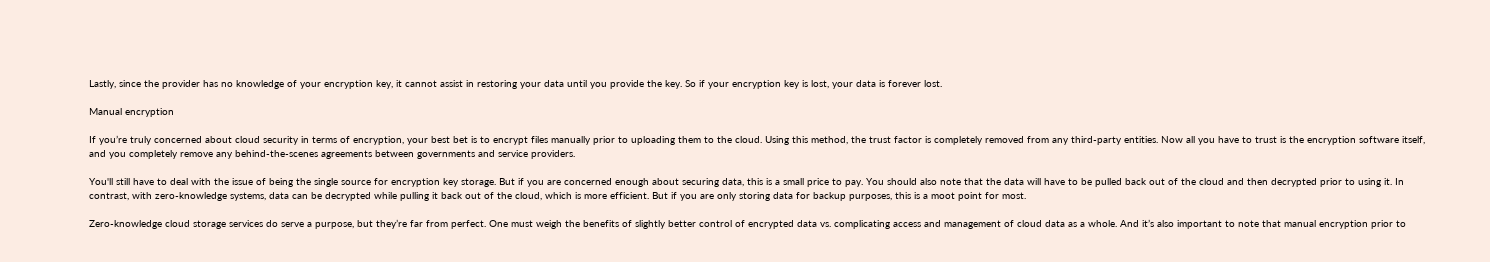Lastly, since the provider has no knowledge of your encryption key, it cannot assist in restoring your data until you provide the key. So if your encryption key is lost, your data is forever lost.

Manual encryption

If you’re truly concerned about cloud security in terms of encryption, your best bet is to encrypt files manually prior to uploading them to the cloud. Using this method, the trust factor is completely removed from any third-party entities. Now all you have to trust is the encryption software itself, and you completely remove any behind-the-scenes agreements between governments and service providers.

You'll still have to deal with the issue of being the single source for encryption key storage. But if you are concerned enough about securing data, this is a small price to pay. You should also note that the data will have to be pulled back out of the cloud and then decrypted prior to using it. In contrast, with zero-knowledge systems, data can be decrypted while pulling it back out of the cloud, which is more efficient. But if you are only storing data for backup purposes, this is a moot point for most.

Zero-knowledge cloud storage services do serve a purpose, but they’re far from perfect. One must weigh the benefits of slightly better control of encrypted data vs. complicating access and management of cloud data as a whole. And it’s also important to note that manual encryption prior to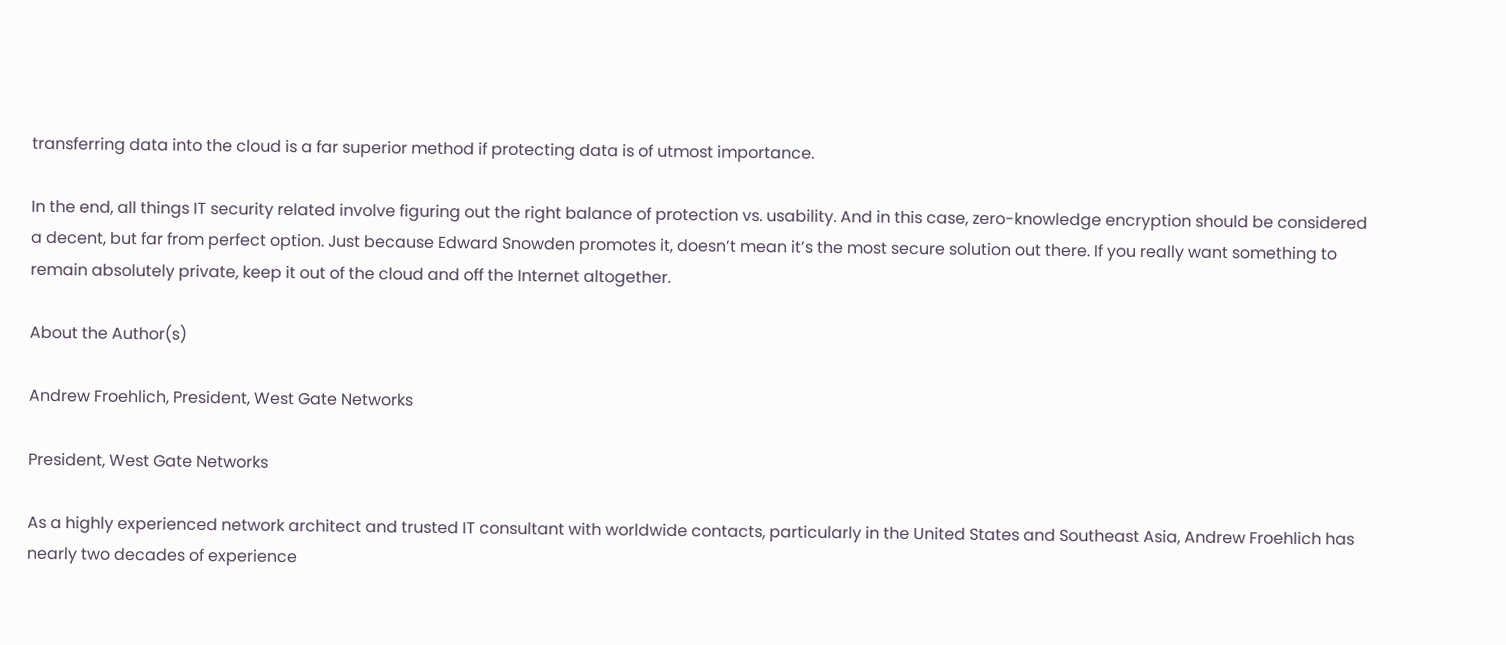transferring data into the cloud is a far superior method if protecting data is of utmost importance.

In the end, all things IT security related involve figuring out the right balance of protection vs. usability. And in this case, zero-knowledge encryption should be considered a decent, but far from perfect option. Just because Edward Snowden promotes it, doesn’t mean it’s the most secure solution out there. If you really want something to remain absolutely private, keep it out of the cloud and off the Internet altogether.

About the Author(s)

Andrew Froehlich, President, West Gate Networks

President, West Gate Networks

As a highly experienced network architect and trusted IT consultant with worldwide contacts, particularly in the United States and Southeast Asia, Andrew Froehlich has nearly two decades of experience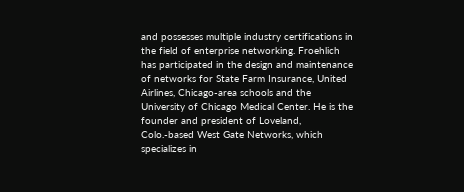and possesses multiple industry certifications in the field of enterprise networking. Froehlich has participated in the design and maintenance of networks for State Farm Insurance, United Airlines, Chicago-area schools and the University of Chicago Medical Center. He is the founder and president of Loveland, Colo.-based West Gate Networks, which specializes in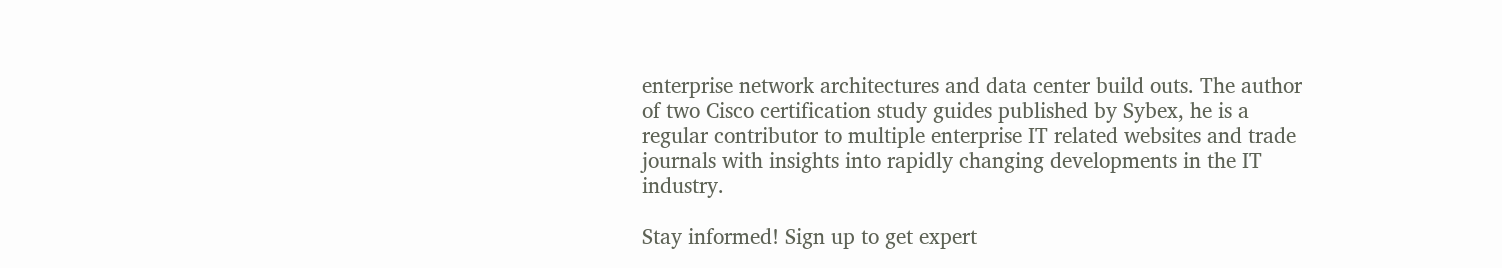enterprise network architectures and data center build outs. The author of two Cisco certification study guides published by Sybex, he is a regular contributor to multiple enterprise IT related websites and trade journals with insights into rapidly changing developments in the IT industry.

Stay informed! Sign up to get expert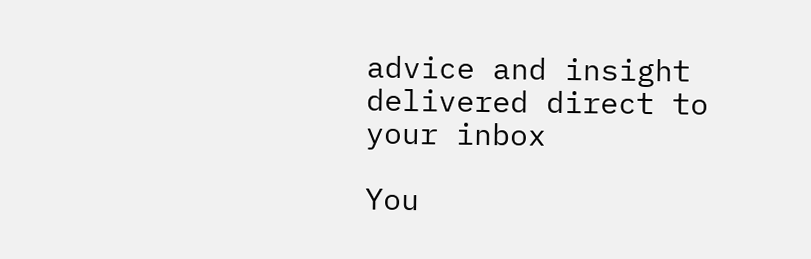advice and insight delivered direct to your inbox

You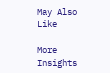May Also Like

More Insights